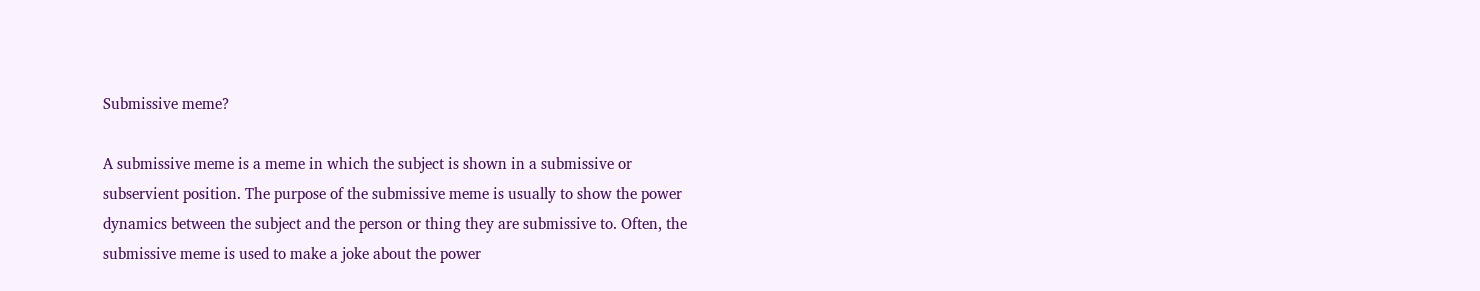Submissive meme?

A submissive meme is a meme in which the subject is shown in a submissive or subservient position. The purpose of the submissive meme is usually to show the power dynamics between the subject and the person or thing they are submissive to. Often, the submissive meme is used to make a joke about the power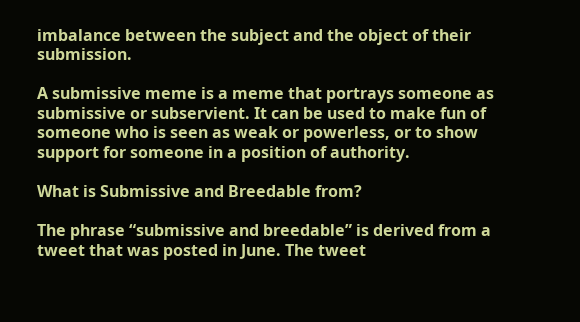imbalance between the subject and the object of their submission.

A submissive meme is a meme that portrays someone as submissive or subservient. It can be used to make fun of someone who is seen as weak or powerless, or to show support for someone in a position of authority.

What is Submissive and Breedable from?

The phrase “submissive and breedable” is derived from a tweet that was posted in June. The tweet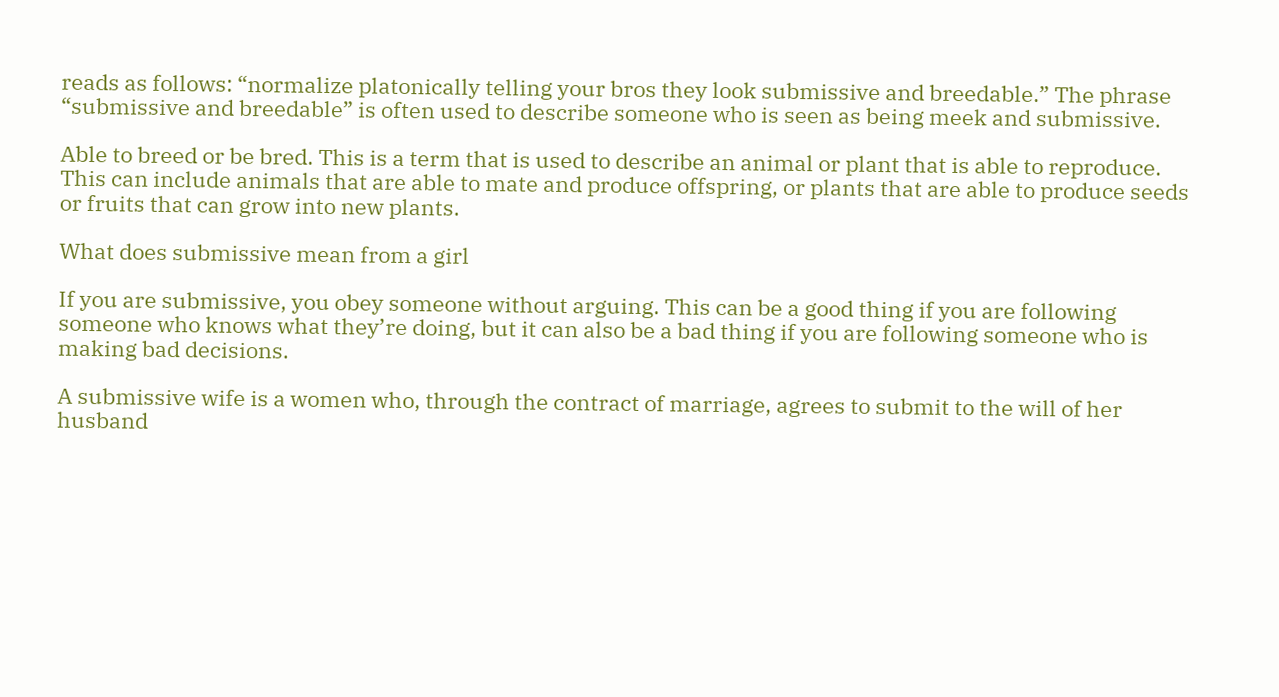reads as follows: “normalize platonically telling your bros they look submissive and breedable.” The phrase “submissive and breedable” is often used to describe someone who is seen as being meek and submissive.

Able to breed or be bred. This is a term that is used to describe an animal or plant that is able to reproduce. This can include animals that are able to mate and produce offspring, or plants that are able to produce seeds or fruits that can grow into new plants.

What does submissive mean from a girl

If you are submissive, you obey someone without arguing. This can be a good thing if you are following someone who knows what they’re doing, but it can also be a bad thing if you are following someone who is making bad decisions.

A submissive wife is a women who, through the contract of marriage, agrees to submit to the will of her husband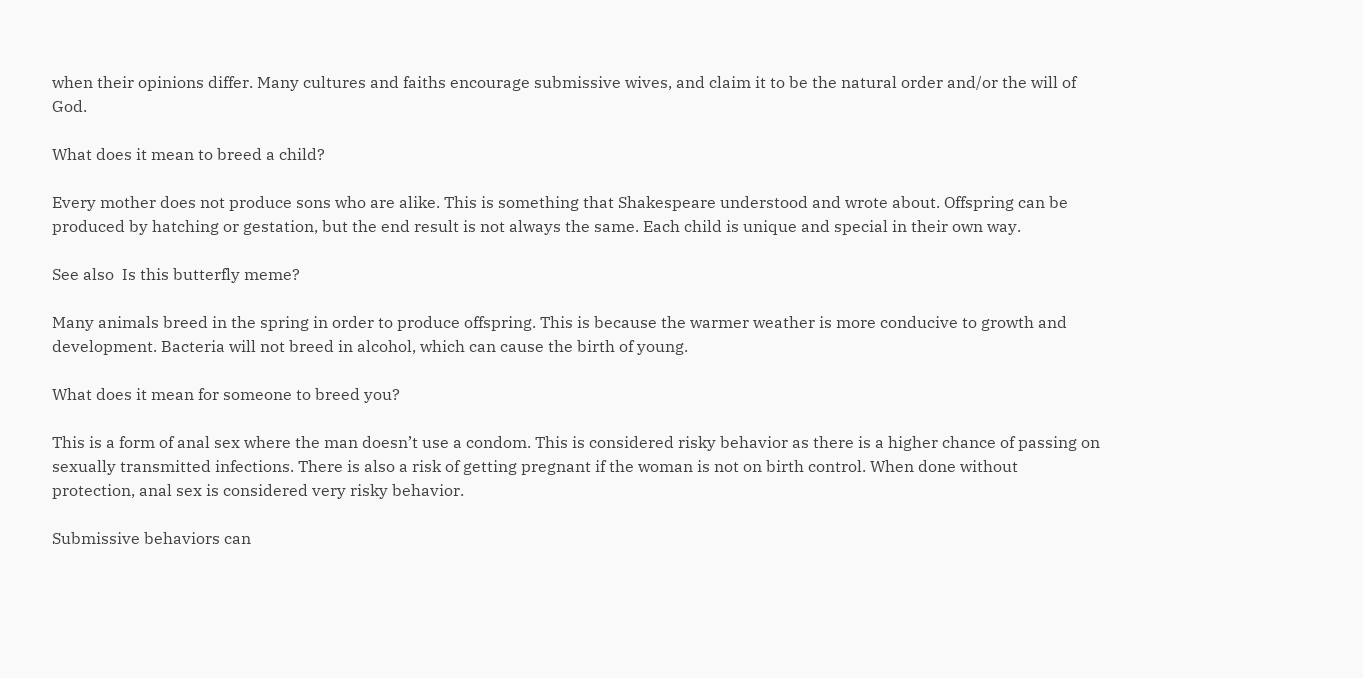when their opinions differ. Many cultures and faiths encourage submissive wives, and claim it to be the natural order and/or the will of God.

What does it mean to breed a child?

Every mother does not produce sons who are alike. This is something that Shakespeare understood and wrote about. Offspring can be produced by hatching or gestation, but the end result is not always the same. Each child is unique and special in their own way.

See also  Is this butterfly meme?

Many animals breed in the spring in order to produce offspring. This is because the warmer weather is more conducive to growth and development. Bacteria will not breed in alcohol, which can cause the birth of young.

What does it mean for someone to breed you?

This is a form of anal sex where the man doesn’t use a condom. This is considered risky behavior as there is a higher chance of passing on sexually transmitted infections. There is also a risk of getting pregnant if the woman is not on birth control. When done without protection, anal sex is considered very risky behavior.

Submissive behaviors can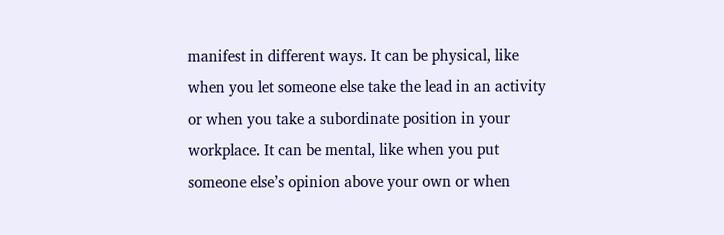manifest in different ways. It can be physical, like when you let someone else take the lead in an activity or when you take a subordinate position in your workplace. It can be mental, like when you put someone else’s opinion above your own or when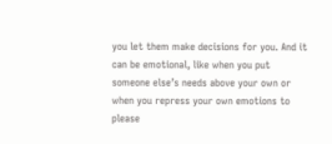you let them make decisions for you. And it can be emotional, like when you put someone else’s needs above your own or when you repress your own emotions to please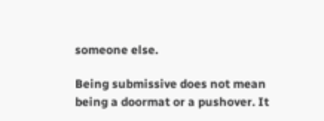someone else.

Being submissive does not mean being a doormat or a pushover. It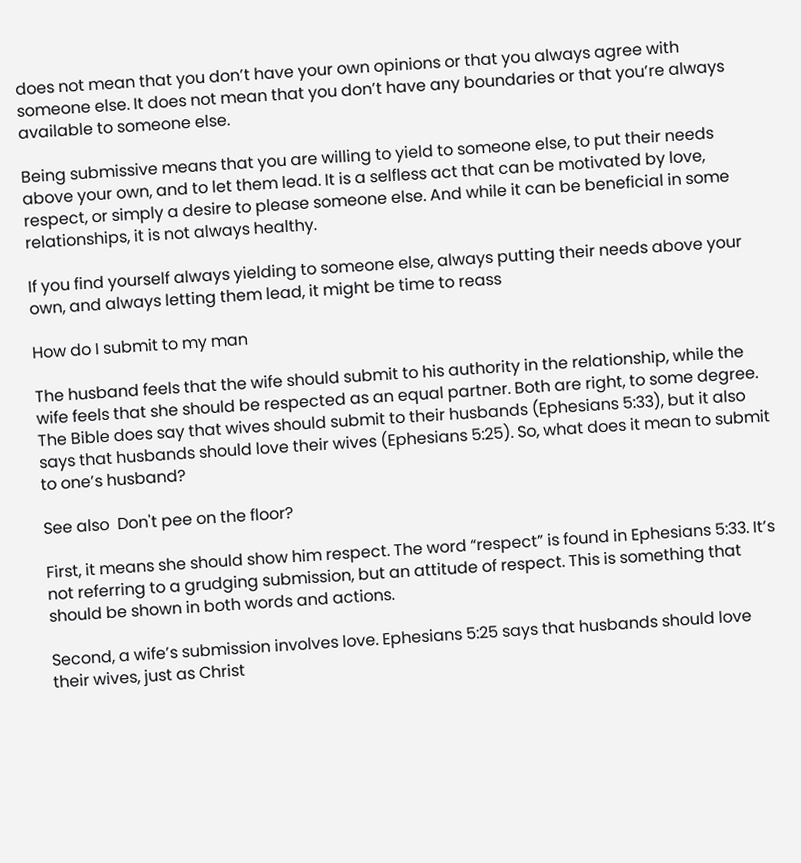does not mean that you don’t have your own opinions or that you always agree with someone else. It does not mean that you don’t have any boundaries or that you’re always available to someone else.

Being submissive means that you are willing to yield to someone else, to put their needs above your own, and to let them lead. It is a selfless act that can be motivated by love, respect, or simply a desire to please someone else. And while it can be beneficial in some relationships, it is not always healthy.

If you find yourself always yielding to someone else, always putting their needs above your own, and always letting them lead, it might be time to reass

How do I submit to my man

The husband feels that the wife should submit to his authority in the relationship, while the wife feels that she should be respected as an equal partner. Both are right, to some degree. The Bible does say that wives should submit to their husbands (Ephesians 5:33), but it also says that husbands should love their wives (Ephesians 5:25). So, what does it mean to submit to one’s husband?

See also  Don't pee on the floor?

First, it means she should show him respect. The word “respect” is found in Ephesians 5:33. It’s not referring to a grudging submission, but an attitude of respect. This is something that should be shown in both words and actions.

Second, a wife’s submission involves love. Ephesians 5:25 says that husbands should love their wives, just as Christ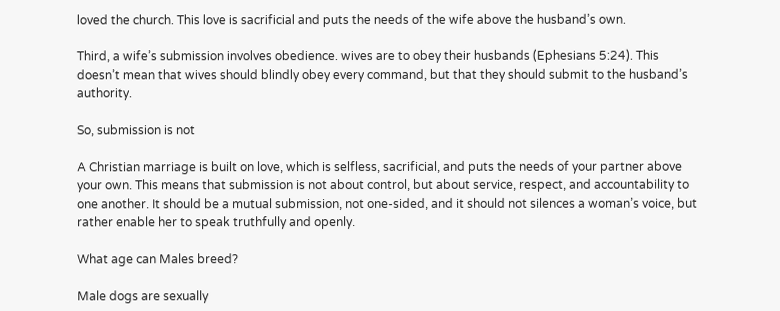loved the church. This love is sacrificial and puts the needs of the wife above the husband’s own.

Third, a wife’s submission involves obedience. wives are to obey their husbands (Ephesians 5:24). This doesn’t mean that wives should blindly obey every command, but that they should submit to the husband’s authority.

So, submission is not

A Christian marriage is built on love, which is selfless, sacrificial, and puts the needs of your partner above your own. This means that submission is not about control, but about service, respect, and accountability to one another. It should be a mutual submission, not one-sided, and it should not silences a woman’s voice, but rather enable her to speak truthfully and openly.

What age can Males breed?

Male dogs are sexually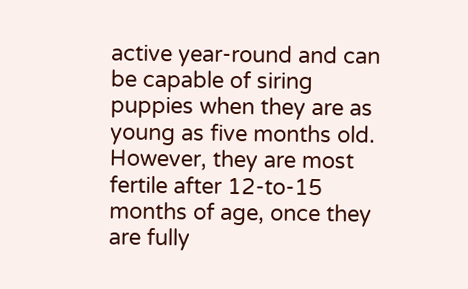active year-round and can be capable of siring puppies when they are as young as five months old. However, they are most fertile after 12-to-15 months of age, once they are fully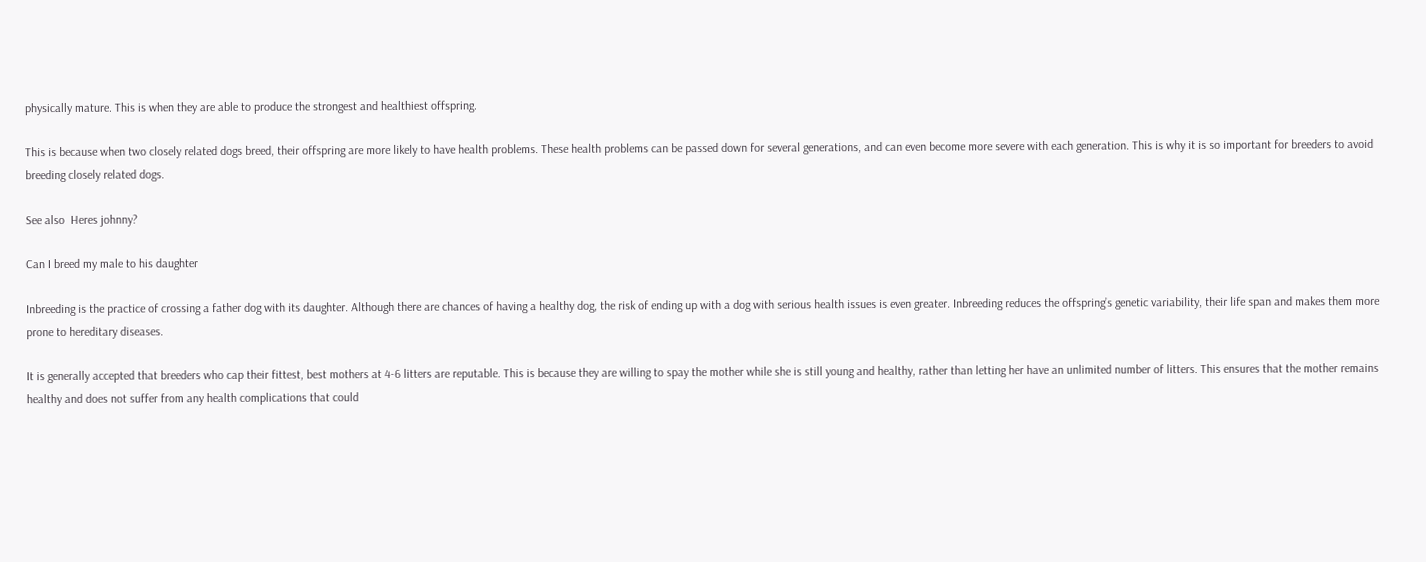physically mature. This is when they are able to produce the strongest and healthiest offspring.

This is because when two closely related dogs breed, their offspring are more likely to have health problems. These health problems can be passed down for several generations, and can even become more severe with each generation. This is why it is so important for breeders to avoid breeding closely related dogs.

See also  Heres johnny?

Can I breed my male to his daughter

Inbreeding is the practice of crossing a father dog with its daughter. Although there are chances of having a healthy dog, the risk of ending up with a dog with serious health issues is even greater. Inbreeding reduces the offspring’s genetic variability, their life span and makes them more prone to hereditary diseases.

It is generally accepted that breeders who cap their fittest, best mothers at 4-6 litters are reputable. This is because they are willing to spay the mother while she is still young and healthy, rather than letting her have an unlimited number of litters. This ensures that the mother remains healthy and does not suffer from any health complications that could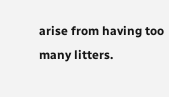arise from having too many litters.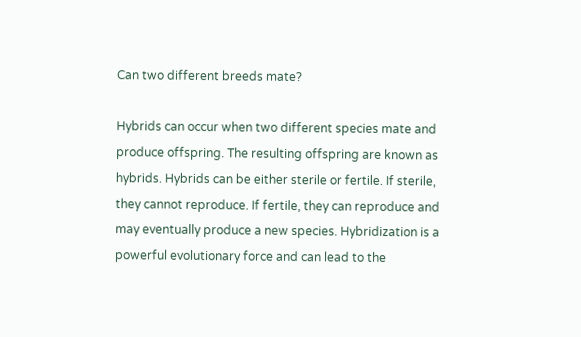Can two different breeds mate?

Hybrids can occur when two different species mate and produce offspring. The resulting offspring are known as hybrids. Hybrids can be either sterile or fertile. If sterile, they cannot reproduce. If fertile, they can reproduce and may eventually produce a new species. Hybridization is a powerful evolutionary force and can lead to the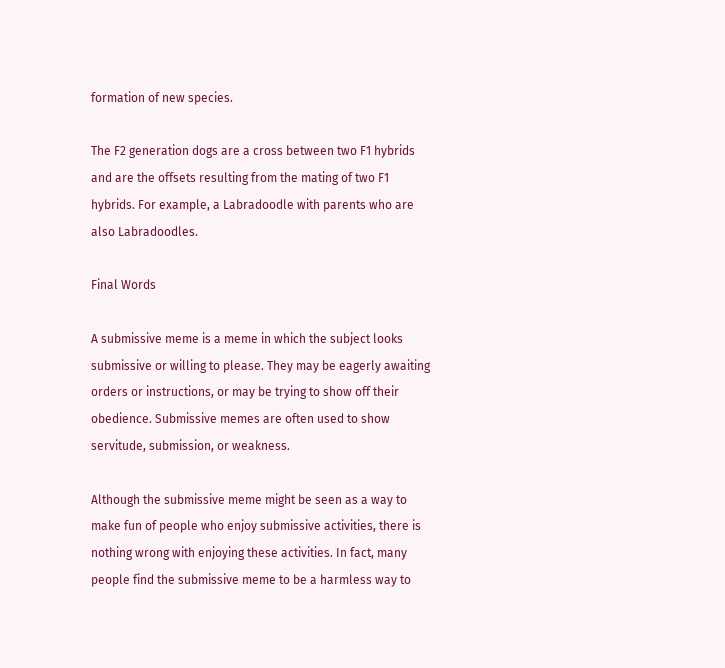formation of new species.

The F2 generation dogs are a cross between two F1 hybrids and are the offsets resulting from the mating of two F1 hybrids. For example, a Labradoodle with parents who are also Labradoodles.

Final Words

A submissive meme is a meme in which the subject looks submissive or willing to please. They may be eagerly awaiting orders or instructions, or may be trying to show off their obedience. Submissive memes are often used to show servitude, submission, or weakness.

Although the submissive meme might be seen as a way to make fun of people who enjoy submissive activities, there is nothing wrong with enjoying these activities. In fact, many people find the submissive meme to be a harmless way to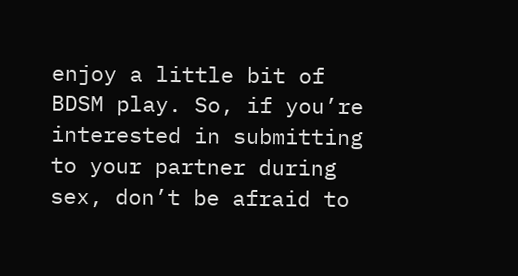enjoy a little bit of BDSM play. So, if you’re interested in submitting to your partner during sex, don’t be afraid to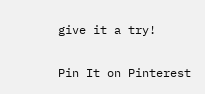give it a try!

Pin It on Pinterest